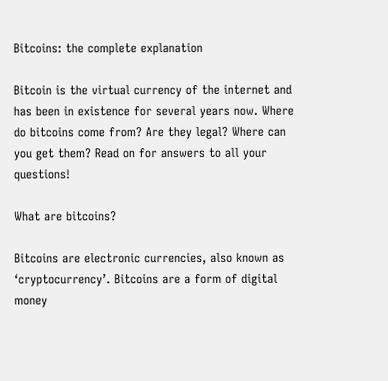Bitcoins: the complete explanation

Bitcoin is the virtual currency of the internet and has been in existence for several years now. Where do bitcoins come from? Are they legal? Where can you get them? Read on for answers to all your questions!

What are bitcoins?

Bitcoins are electronic currencies, also known as ‘cryptocurrency’. Bitcoins are a form of digital money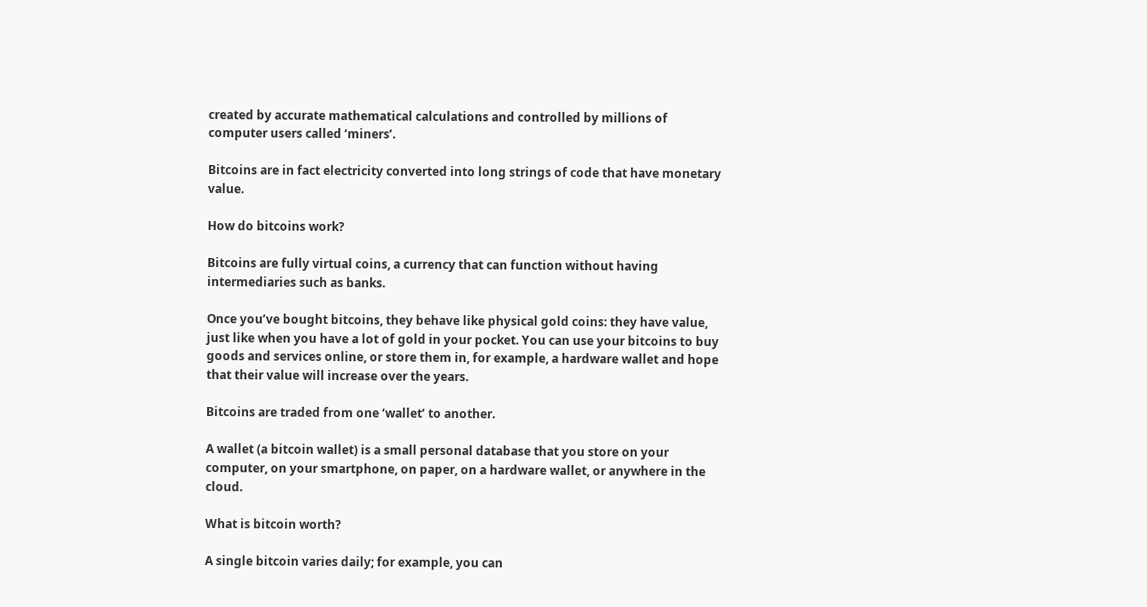created by accurate mathematical calculations and controlled by millions of computer users called ‘miners’.

Bitcoins are in fact electricity converted into long strings of code that have monetary value.

How do bitcoins work?

Bitcoins are fully virtual coins, a currency that can function without having intermediaries such as banks.

Once you’ve bought bitcoins, they behave like physical gold coins: they have value, just like when you have a lot of gold in your pocket. You can use your bitcoins to buy goods and services online, or store them in, for example, a hardware wallet and hope that their value will increase over the years.

Bitcoins are traded from one ‘wallet’ to another.

A wallet (a bitcoin wallet) is a small personal database that you store on your computer, on your smartphone, on paper, on a hardware wallet, or anywhere in the cloud.

What is bitcoin worth?

A single bitcoin varies daily; for example, you can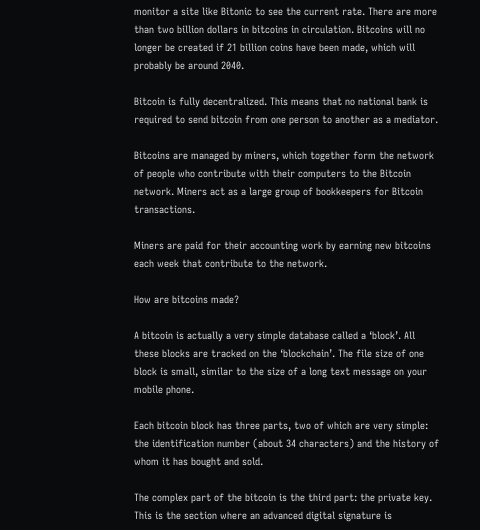monitor a site like Bitonic to see the current rate. There are more than two billion dollars in bitcoins in circulation. Bitcoins will no longer be created if 21 billion coins have been made, which will probably be around 2040.

Bitcoin is fully decentralized. This means that no national bank is required to send bitcoin from one person to another as a mediator.

Bitcoins are managed by miners, which together form the network of people who contribute with their computers to the Bitcoin network. Miners act as a large group of bookkeepers for Bitcoin transactions.

Miners are paid for their accounting work by earning new bitcoins each week that contribute to the network.

How are bitcoins made?

A bitcoin is actually a very simple database called a ‘block’. All these blocks are tracked on the ‘blockchain’. The file size of one block is small, similar to the size of a long text message on your mobile phone.

Each bitcoin block has three parts, two of which are very simple: the identification number (about 34 characters) and the history of whom it has bought and sold.

The complex part of the bitcoin is the third part: the private key. This is the section where an advanced digital signature is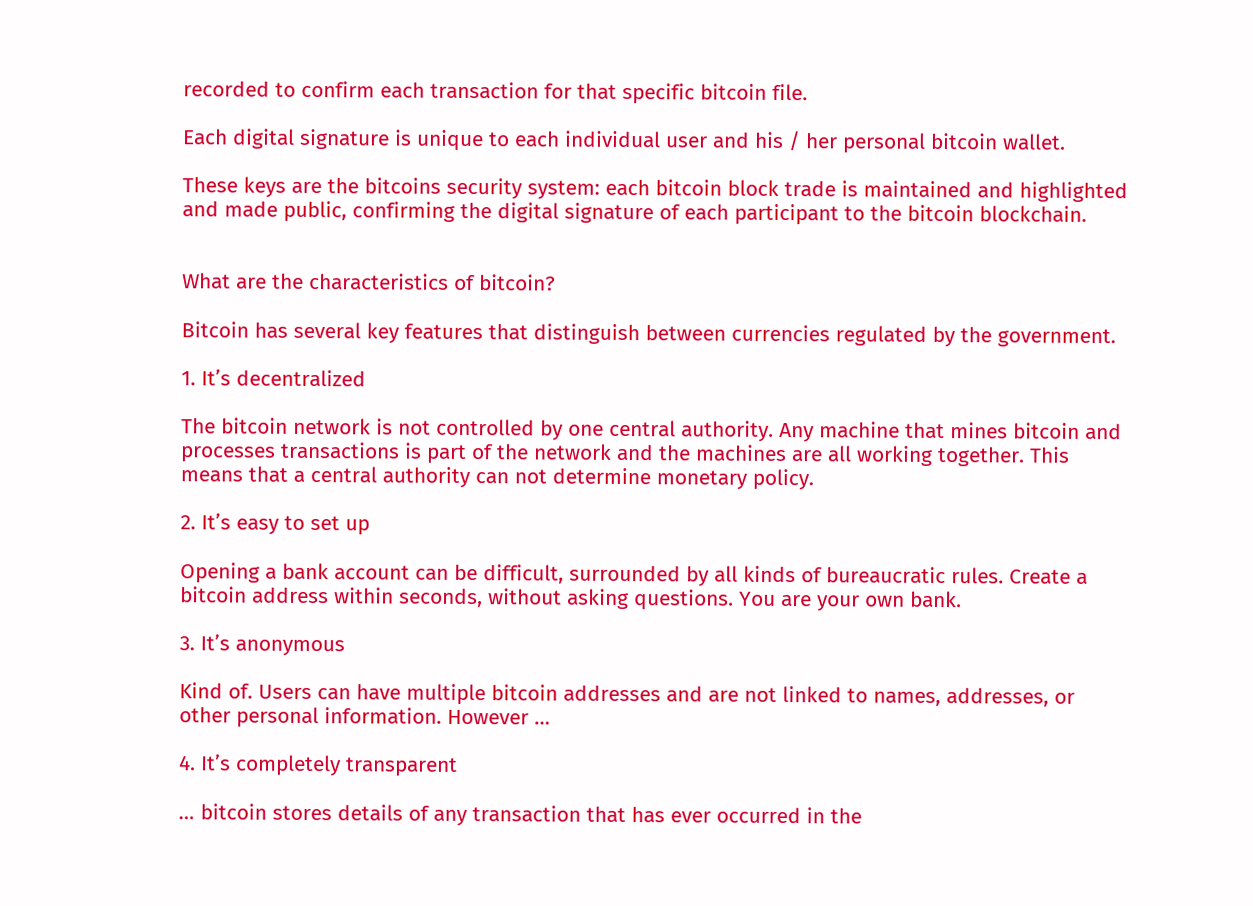recorded to confirm each transaction for that specific bitcoin file.

Each digital signature is unique to each individual user and his / her personal bitcoin wallet.

These keys are the bitcoins security system: each bitcoin block trade is maintained and highlighted and made public, confirming the digital signature of each participant to the bitcoin blockchain.


What are the characteristics of bitcoin?

Bitcoin has several key features that distinguish between currencies regulated by the government.

1. It’s decentralized

The bitcoin network is not controlled by one central authority. Any machine that mines bitcoin and processes transactions is part of the network and the machines are all working together. This means that a central authority can not determine monetary policy.

2. It’s easy to set up

Opening a bank account can be difficult, surrounded by all kinds of bureaucratic rules. Create a bitcoin address within seconds, without asking questions. You are your own bank.

3. It’s anonymous

Kind of. Users can have multiple bitcoin addresses and are not linked to names, addresses, or other personal information. However …

4. It’s completely transparent

… bitcoin stores details of any transaction that has ever occurred in the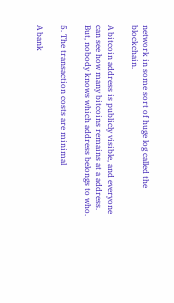network in some sort of huge log called the blockchain.

A bitcoin address is publicly visible, and everyone can see how many bitcoins remains at a address. But, nobody knows which address belongs to who.

5. The transaction costs are minimal

A bank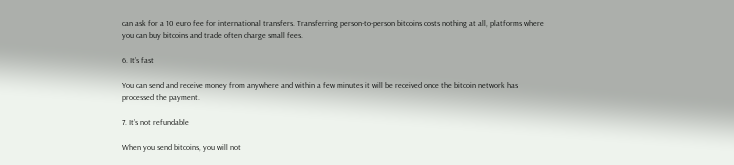can ask for a 10 euro fee for international transfers. Transferring person-to-person bitcoins costs nothing at all, platforms where you can buy bitcoins and trade often charge small fees.

6. It’s fast

You can send and receive money from anywhere and within a few minutes it will be received once the bitcoin network has processed the payment.

7. It’s not refundable

When you send bitcoins, you will not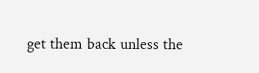get them back unless the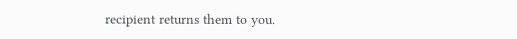recipient returns them to you.